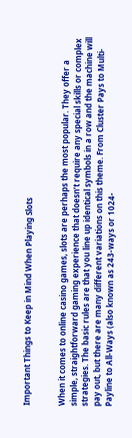Important Things to Keep in Mind When Playing Slots


When it comes to online casino games, slots are perhaps the most popular. They offer a simple, straightforward gaming experience that doesn’t require any special skills or complex strategies. The basic rules are that you line up identical symbols in a row and the machine will pay out, but there are many different variations on this theme. From Cluster Pays to Multi-Payline to All-Ways (also known as 243-ways or 1024-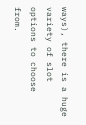ways), there is a huge variety of slot options to choose from.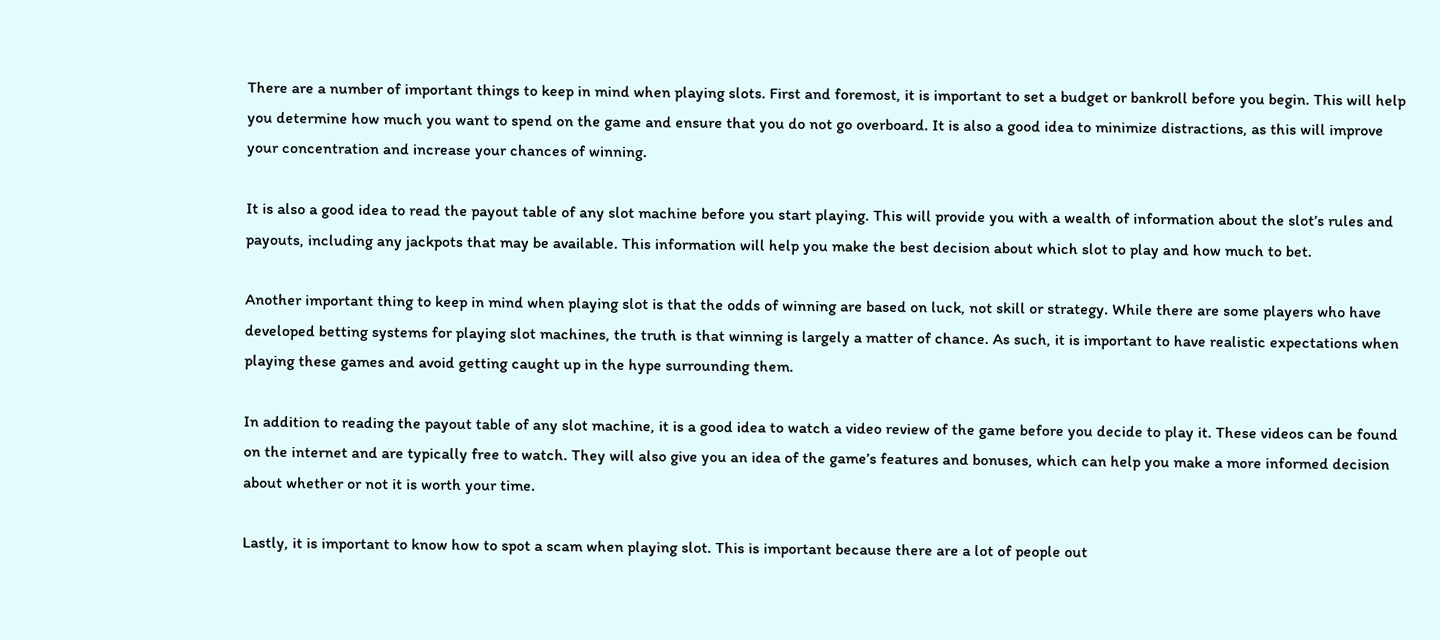There are a number of important things to keep in mind when playing slots. First and foremost, it is important to set a budget or bankroll before you begin. This will help you determine how much you want to spend on the game and ensure that you do not go overboard. It is also a good idea to minimize distractions, as this will improve your concentration and increase your chances of winning.

It is also a good idea to read the payout table of any slot machine before you start playing. This will provide you with a wealth of information about the slot’s rules and payouts, including any jackpots that may be available. This information will help you make the best decision about which slot to play and how much to bet.

Another important thing to keep in mind when playing slot is that the odds of winning are based on luck, not skill or strategy. While there are some players who have developed betting systems for playing slot machines, the truth is that winning is largely a matter of chance. As such, it is important to have realistic expectations when playing these games and avoid getting caught up in the hype surrounding them.

In addition to reading the payout table of any slot machine, it is a good idea to watch a video review of the game before you decide to play it. These videos can be found on the internet and are typically free to watch. They will also give you an idea of the game’s features and bonuses, which can help you make a more informed decision about whether or not it is worth your time.

Lastly, it is important to know how to spot a scam when playing slot. This is important because there are a lot of people out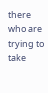there who are trying to take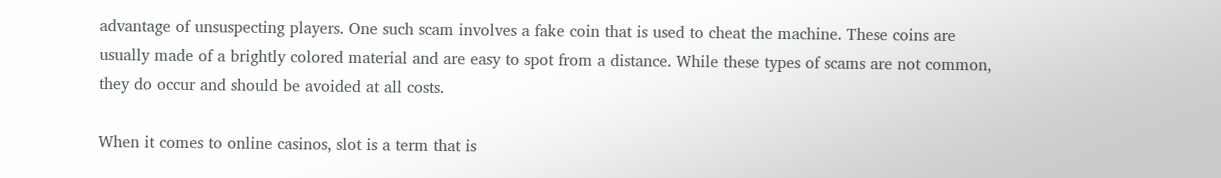advantage of unsuspecting players. One such scam involves a fake coin that is used to cheat the machine. These coins are usually made of a brightly colored material and are easy to spot from a distance. While these types of scams are not common, they do occur and should be avoided at all costs.

When it comes to online casinos, slot is a term that is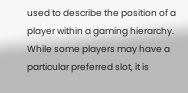used to describe the position of a player within a gaming hierarchy. While some players may have a particular preferred slot, it is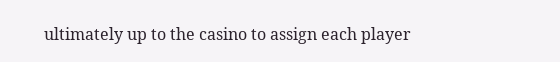ultimately up to the casino to assign each player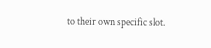to their own specific slot.